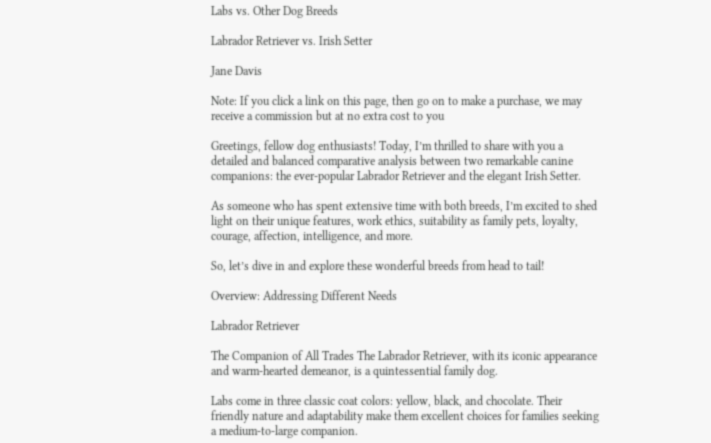Labs vs. Other Dog Breeds

Labrador Retriever vs. Irish Setter

Jane Davis

Note: If you click a link on this page, then go on to make a purchase, we may receive a commission but at no extra cost to you

Greetings, fellow dog enthusiasts! Today, I’m thrilled to share with you a detailed and balanced comparative analysis between two remarkable canine companions: the ever-popular Labrador Retriever and the elegant Irish Setter.

As someone who has spent extensive time with both breeds, I’m excited to shed light on their unique features, work ethics, suitability as family pets, loyalty, courage, affection, intelligence, and more.

So, let’s dive in and explore these wonderful breeds from head to tail!

Overview: Addressing Different Needs

Labrador Retriever

The Companion of All Trades The Labrador Retriever, with its iconic appearance and warm-hearted demeanor, is a quintessential family dog.

Labs come in three classic coat colors: yellow, black, and chocolate. Their friendly nature and adaptability make them excellent choices for families seeking a medium-to-large companion.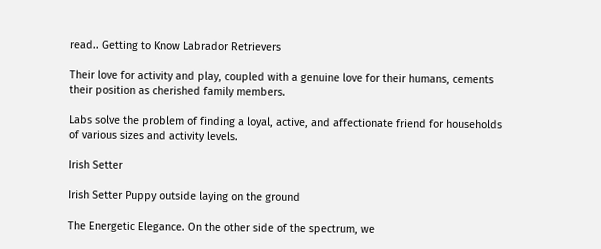read.. Getting to Know Labrador Retrievers

Their love for activity and play, coupled with a genuine love for their humans, cements their position as cherished family members.

Labs solve the problem of finding a loyal, active, and affectionate friend for households of various sizes and activity levels.

Irish Setter

Irish Setter Puppy outside laying on the ground

The Energetic Elegance. On the other side of the spectrum, we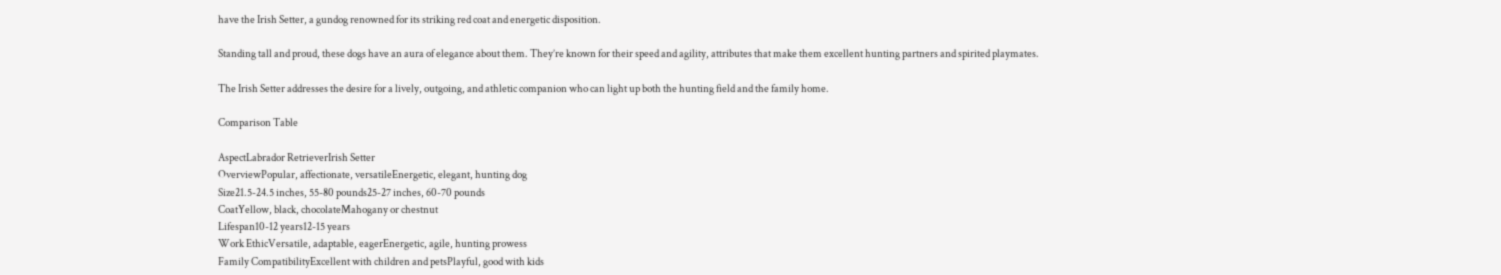have the Irish Setter, a gundog renowned for its striking red coat and energetic disposition.

Standing tall and proud, these dogs have an aura of elegance about them. They’re known for their speed and agility, attributes that make them excellent hunting partners and spirited playmates.

The Irish Setter addresses the desire for a lively, outgoing, and athletic companion who can light up both the hunting field and the family home.

Comparison Table

AspectLabrador RetrieverIrish Setter
OverviewPopular, affectionate, versatileEnergetic, elegant, hunting dog
Size21.5-24.5 inches, 55-80 pounds25-27 inches, 60-70 pounds
CoatYellow, black, chocolateMahogany or chestnut
Lifespan10-12 years12-15 years
Work EthicVersatile, adaptable, eagerEnergetic, agile, hunting prowess
Family CompatibilityExcellent with children and petsPlayful, good with kids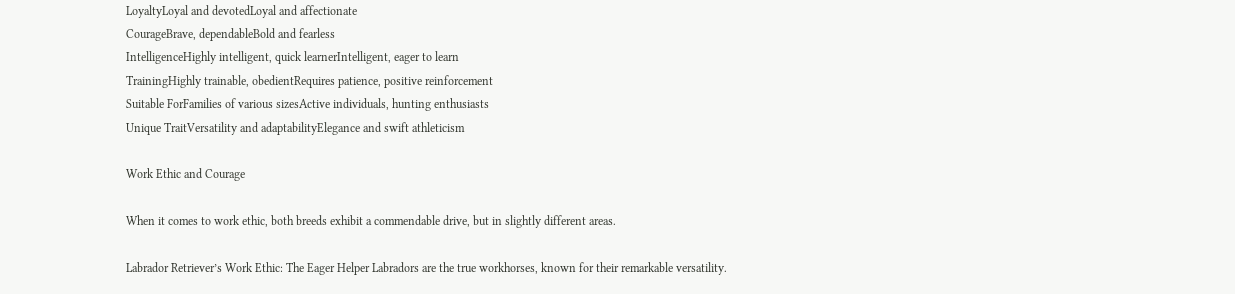LoyaltyLoyal and devotedLoyal and affectionate
CourageBrave, dependableBold and fearless
IntelligenceHighly intelligent, quick learnerIntelligent, eager to learn
TrainingHighly trainable, obedientRequires patience, positive reinforcement
Suitable ForFamilies of various sizesActive individuals, hunting enthusiasts
Unique TraitVersatility and adaptabilityElegance and swift athleticism

Work Ethic and Courage

When it comes to work ethic, both breeds exhibit a commendable drive, but in slightly different areas.

Labrador Retriever’s Work Ethic: The Eager Helper Labradors are the true workhorses, known for their remarkable versatility.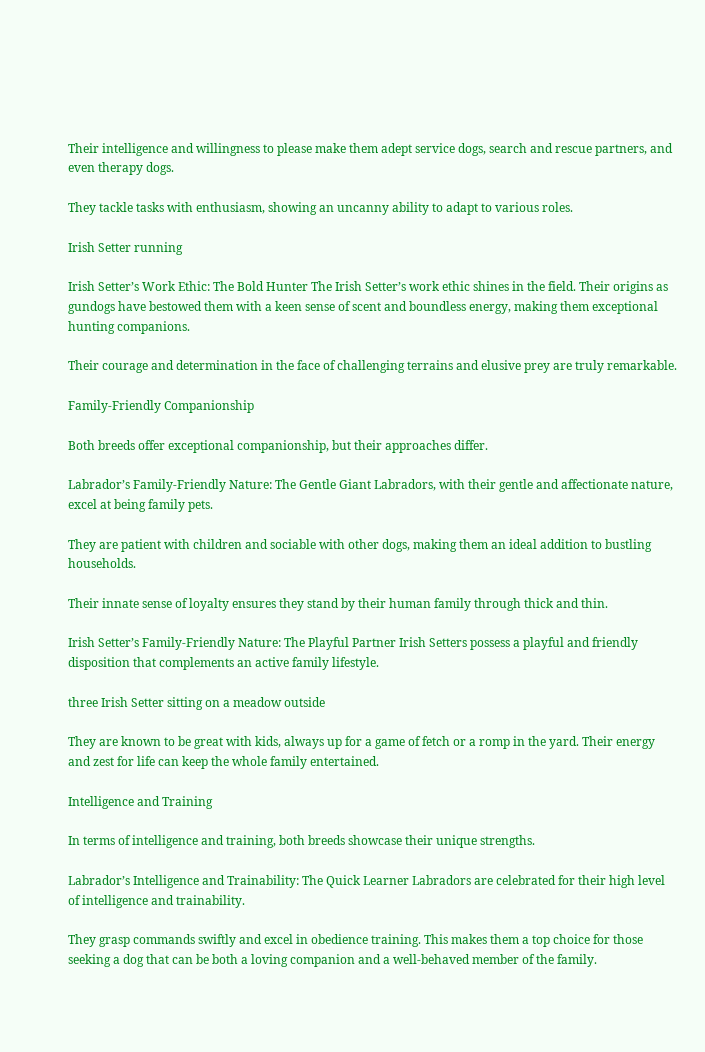Their intelligence and willingness to please make them adept service dogs, search and rescue partners, and even therapy dogs.

They tackle tasks with enthusiasm, showing an uncanny ability to adapt to various roles.

Irish Setter running

Irish Setter’s Work Ethic: The Bold Hunter The Irish Setter’s work ethic shines in the field. Their origins as gundogs have bestowed them with a keen sense of scent and boundless energy, making them exceptional hunting companions.

Their courage and determination in the face of challenging terrains and elusive prey are truly remarkable.

Family-Friendly Companionship

Both breeds offer exceptional companionship, but their approaches differ.

Labrador’s Family-Friendly Nature: The Gentle Giant Labradors, with their gentle and affectionate nature, excel at being family pets.

They are patient with children and sociable with other dogs, making them an ideal addition to bustling households.

Their innate sense of loyalty ensures they stand by their human family through thick and thin.

Irish Setter’s Family-Friendly Nature: The Playful Partner Irish Setters possess a playful and friendly disposition that complements an active family lifestyle.

three Irish Setter sitting on a meadow outside

They are known to be great with kids, always up for a game of fetch or a romp in the yard. Their energy and zest for life can keep the whole family entertained.

Intelligence and Training

In terms of intelligence and training, both breeds showcase their unique strengths.

Labrador’s Intelligence and Trainability: The Quick Learner Labradors are celebrated for their high level of intelligence and trainability.

They grasp commands swiftly and excel in obedience training. This makes them a top choice for those seeking a dog that can be both a loving companion and a well-behaved member of the family.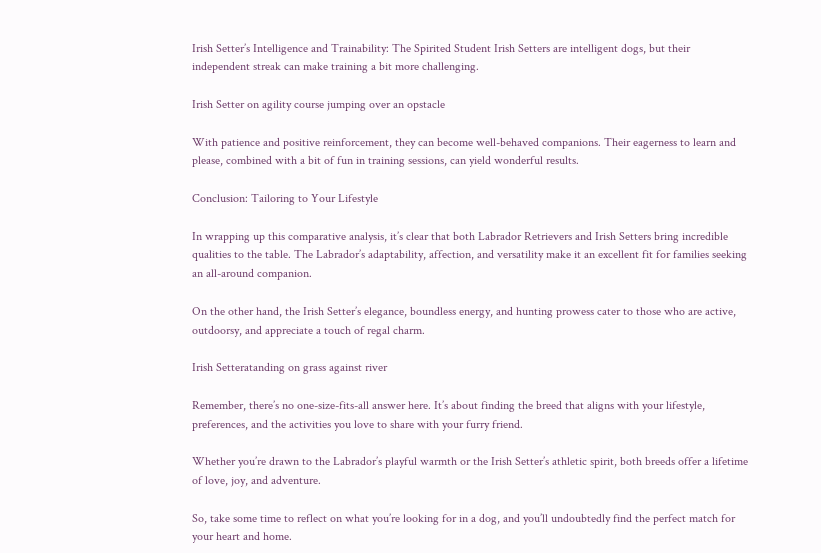Irish Setter’s Intelligence and Trainability: The Spirited Student Irish Setters are intelligent dogs, but their independent streak can make training a bit more challenging.

Irish Setter on agility course jumping over an opstacle

With patience and positive reinforcement, they can become well-behaved companions. Their eagerness to learn and please, combined with a bit of fun in training sessions, can yield wonderful results.

Conclusion: Tailoring to Your Lifestyle

In wrapping up this comparative analysis, it’s clear that both Labrador Retrievers and Irish Setters bring incredible qualities to the table. The Labrador’s adaptability, affection, and versatility make it an excellent fit for families seeking an all-around companion.

On the other hand, the Irish Setter’s elegance, boundless energy, and hunting prowess cater to those who are active, outdoorsy, and appreciate a touch of regal charm.

Irish Setteratanding on grass against river

Remember, there’s no one-size-fits-all answer here. It’s about finding the breed that aligns with your lifestyle, preferences, and the activities you love to share with your furry friend.

Whether you’re drawn to the Labrador’s playful warmth or the Irish Setter’s athletic spirit, both breeds offer a lifetime of love, joy, and adventure.

So, take some time to reflect on what you’re looking for in a dog, and you’ll undoubtedly find the perfect match for your heart and home.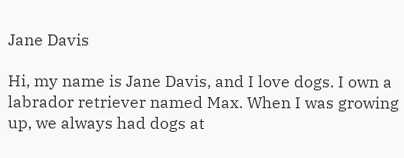Jane Davis

Hi, my name is Jane Davis, and I love dogs. I own a labrador retriever named Max. When I was growing up, we always had dogs at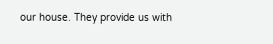our house. They provide us with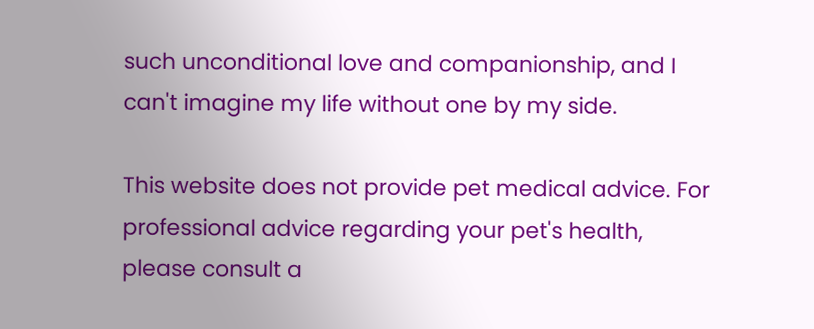such unconditional love and companionship, and I can't imagine my life without one by my side.

This website does not provide pet medical advice. For professional advice regarding your pet's health, please consult a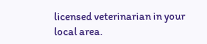licensed veterinarian in your local area.